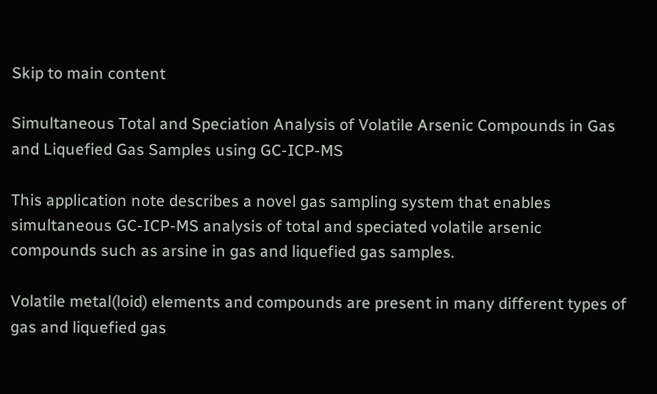Skip to main content

Simultaneous Total and Speciation Analysis of Volatile Arsenic Compounds in Gas and Liquefied Gas Samples using GC-ICP-MS

This application note describes a novel gas sampling system that enables simultaneous GC-ICP-MS analysis of total and speciated volatile arsenic compounds such as arsine in gas and liquefied gas samples.

Volatile metal(loid) elements and compounds are present in many different types of gas and liquefied gas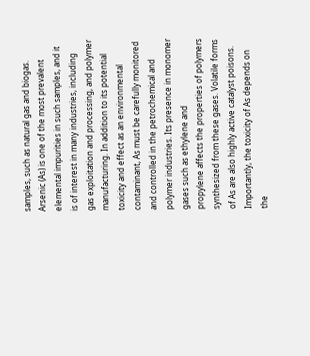samples, such as natural gas and biogas. Arsenic (As) is one of the most prevalent elemental impurities in such samples, and it is of interest in many industries, including gas exploitation and processing, and polymer manufacturing. In addition to its potential toxicity and effect as an environmental contaminant, As must be carefully monitored and controlled in the petrochemical and polymer industries. Its presence in monomer gases such as ethylene and
propylene affects the properties of polymers synthesized from these gases. Volatile forms of As are also highly active catalyst poisons. Importantly, the toxicity of As depends on the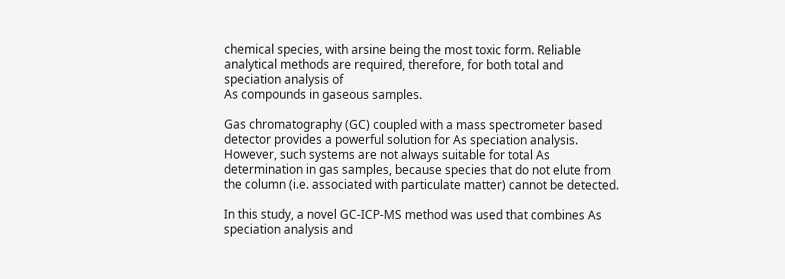chemical species, with arsine being the most toxic form. Reliable analytical methods are required, therefore, for both total and speciation analysis of
As compounds in gaseous samples.

Gas chromatography (GC) coupled with a mass spectrometer based detector provides a powerful solution for As speciation analysis. However, such systems are not always suitable for total As determination in gas samples, because species that do not elute from the column (i.e. associated with particulate matter) cannot be detected.

In this study, a novel GC-ICP-MS method was used that combines As speciation analysis and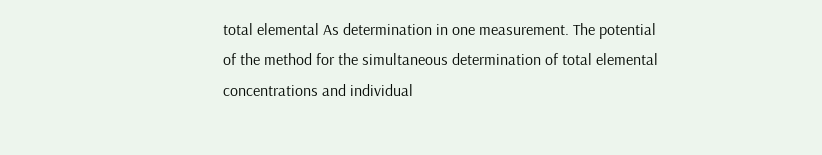total elemental As determination in one measurement. The potential of the method for the simultaneous determination of total elemental concentrations and individual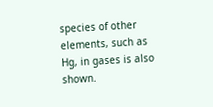species of other elements, such as Hg, in gases is also shown.